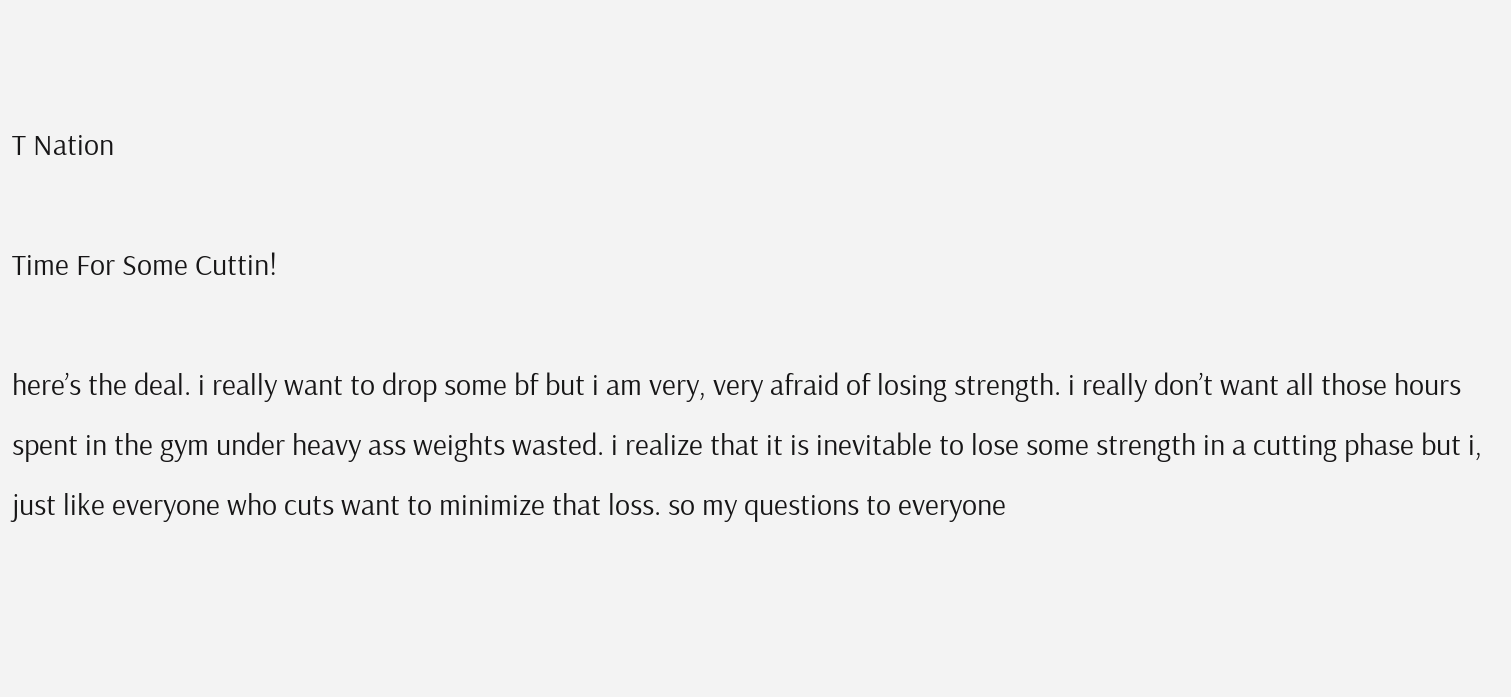T Nation

Time For Some Cuttin!

here’s the deal. i really want to drop some bf but i am very, very afraid of losing strength. i really don’t want all those hours spent in the gym under heavy ass weights wasted. i realize that it is inevitable to lose some strength in a cutting phase but i, just like everyone who cuts want to minimize that loss. so my questions to everyone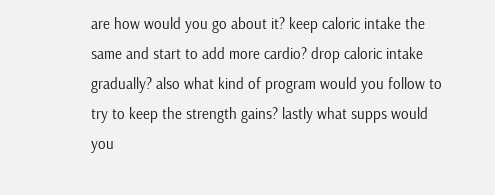are how would you go about it? keep caloric intake the same and start to add more cardio? drop caloric intake gradually? also what kind of program would you follow to try to keep the strength gains? lastly what supps would you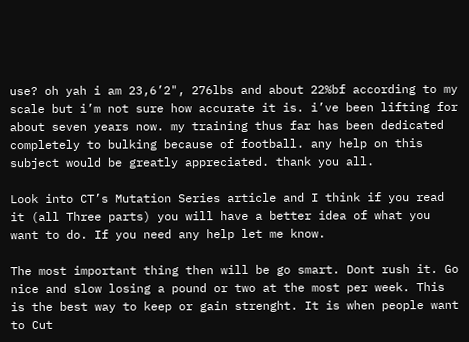use? oh yah i am 23,6’2", 276lbs and about 22%bf according to my scale but i’m not sure how accurate it is. i’ve been lifting for about seven years now. my training thus far has been dedicated completely to bulking because of football. any help on this subject would be greatly appreciated. thank you all.

Look into CT’s Mutation Series article and I think if you read it (all Three parts) you will have a better idea of what you want to do. If you need any help let me know.

The most important thing then will be go smart. Dont rush it. Go nice and slow losing a pound or two at the most per week. This is the best way to keep or gain strenght. It is when people want to Cut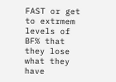FAST or get to extrmem levels of BF% that they lose what they have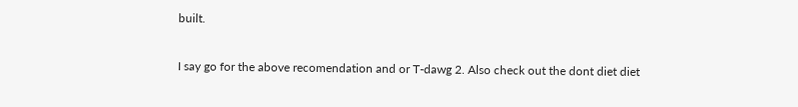built.

I say go for the above recomendation and or T-dawg 2. Also check out the dont diet diet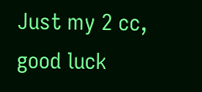Just my 2 cc, good luck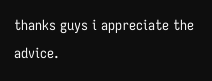thanks guys i appreciate the advice.